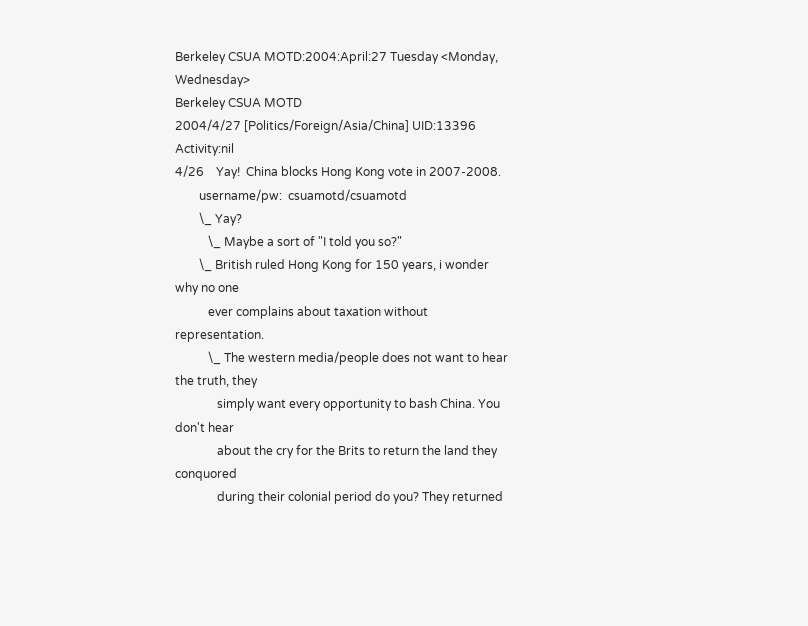Berkeley CSUA MOTD:2004:April:27 Tuesday <Monday, Wednesday>
Berkeley CSUA MOTD
2004/4/27 [Politics/Foreign/Asia/China] UID:13396 Activity:nil
4/26    Yay!  China blocks Hong Kong vote in 2007-2008.
        username/pw:  csuamotd/csuamotd
        \_ Yay?
           \_ Maybe a sort of "I told you so?"
        \_ British ruled Hong Kong for 150 years, i wonder why no one
           ever complains about taxation without representation.
           \_ The western media/people does not want to hear the truth, they
              simply want every opportunity to bash China. You don't hear
              about the cry for the Brits to return the land they conquored
              during their colonial period do you? They returned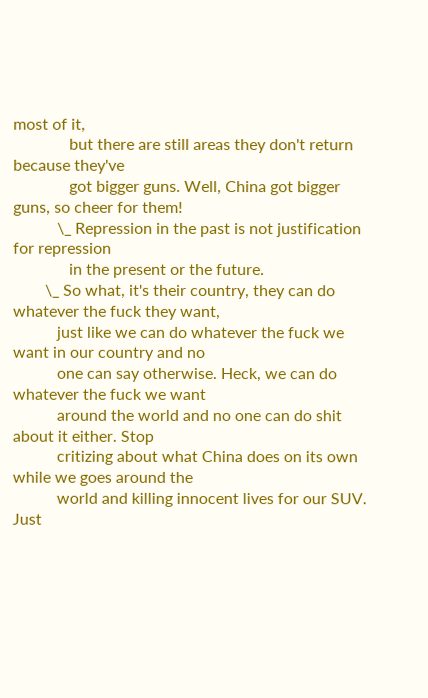most of it,
              but there are still areas they don't return because they've
              got bigger guns. Well, China got bigger guns, so cheer for them!
           \_ Repression in the past is not justification for repression
              in the present or the future.
        \_ So what, it's their country, they can do whatever the fuck they want,
           just like we can do whatever the fuck we want in our country and no
           one can say otherwise. Heck, we can do whatever the fuck we want
           around the world and no one can do shit about it either. Stop
           critizing about what China does on its own while we goes around the
           world and killing innocent lives for our SUV. Just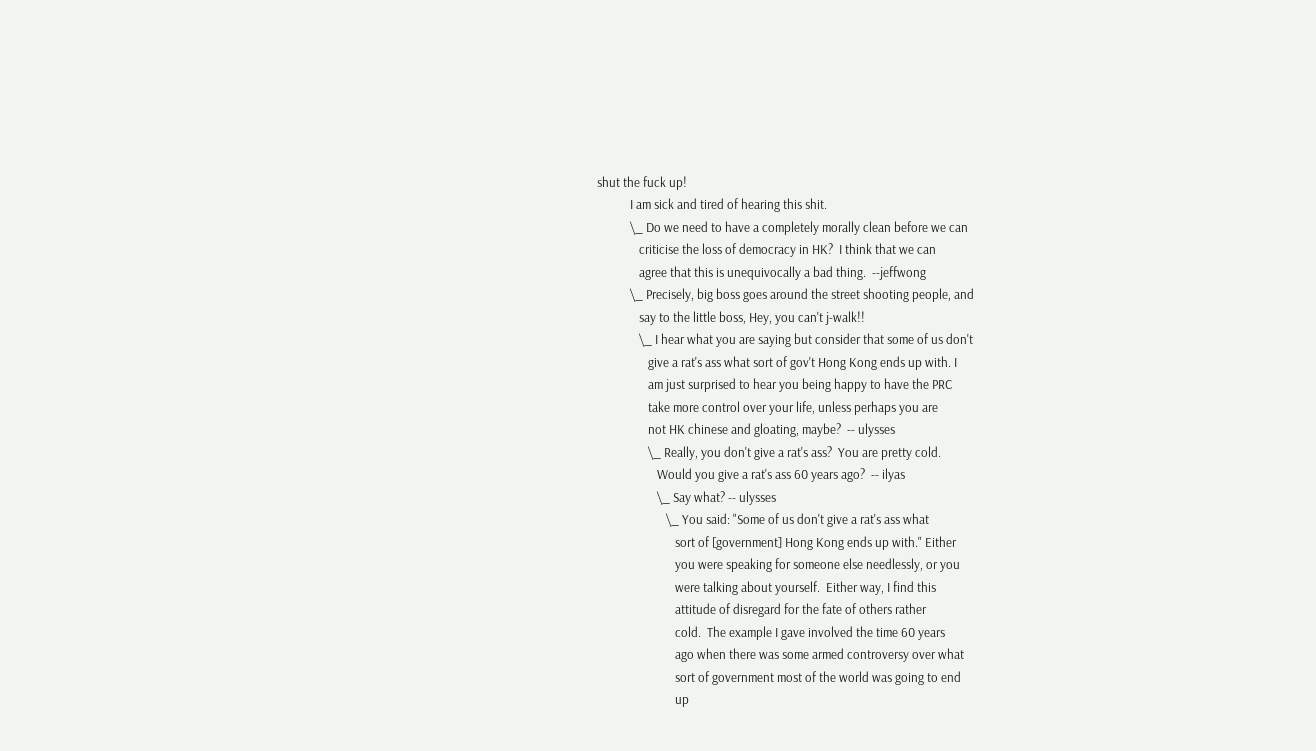shut the fuck up!
           I am sick and tired of hearing this shit.
           \_ Do we need to have a completely morally clean before we can
              criticise the loss of democracy in HK?  I think that we can
              agree that this is unequivocally a bad thing.  --jeffwong
           \_ Precisely, big boss goes around the street shooting people, and
              say to the little boss, Hey, you can't j-walk!!
              \_ I hear what you are saying but consider that some of us don't
                 give a rat's ass what sort of gov't Hong Kong ends up with. I
                 am just surprised to hear you being happy to have the PRC
                 take more control over your life, unless perhaps you are
                 not HK chinese and gloating, maybe?  -- ulysses
                 \_ Really, you don't give a rat's ass?  You are pretty cold.
                    Would you give a rat's ass 60 years ago?  -- ilyas
                    \_ Say what? -- ulysses
                       \_ You said: "Some of us don't give a rat's ass what
                          sort of [government] Hong Kong ends up with." Either
                          you were speaking for someone else needlessly, or you
                          were talking about yourself.  Either way, I find this
                          attitude of disregard for the fate of others rather
                          cold.  The example I gave involved the time 60 years
                          ago when there was some armed controversy over what
                          sort of government most of the world was going to end
                          up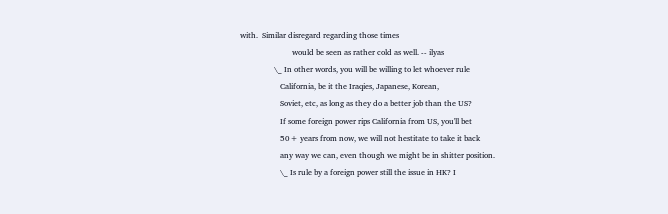with.  Similar disregard regarding those times
                          would be seen as rather cold as well. -- ilyas
                 \_ In other words, you will be willing to let whoever rule
                    California, be it the Iraqies, Japanese, Korean,
                    Soviet, etc, as long as they do a better job than the US?
                    If some foreign power rips California from US, you'll bet
                    50+ years from now, we will not hestitate to take it back
                    any way we can, even though we might be in shitter position.
                    \_ Is rule by a foreign power still the issue in HK? I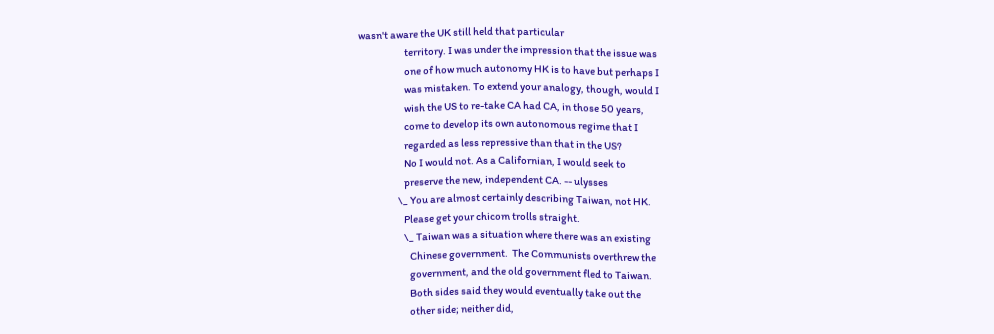wasn't aware the UK still held that particular
                       territory. I was under the impression that the issue was
                       one of how much autonomy HK is to have but perhaps I
                       was mistaken. To extend your analogy, though, would I
                       wish the US to re-take CA had CA, in those 50 years,
                       come to develop its own autonomous regime that I
                       regarded as less repressive than that in the US?
                       No I would not. As a Californian, I would seek to
                       preserve the new, independent CA. -- ulysses
                    \_ You are almost certainly describing Taiwan, not HK.
                       Please get your chicom trolls straight.
                       \_ Taiwan was a situation where there was an existing
                          Chinese government.  The Communists overthrew the
                          government, and the old government fled to Taiwan.
                          Both sides said they would eventually take out the
                          other side; neither did,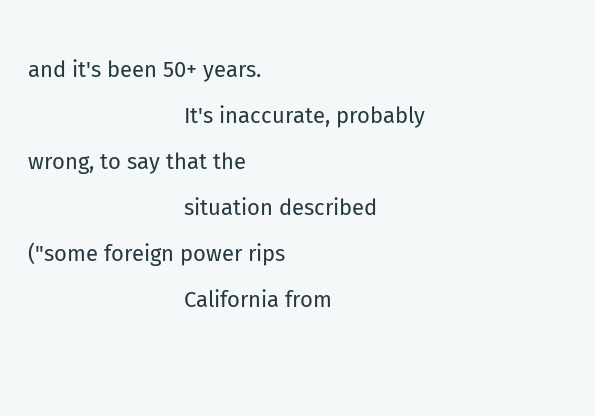and it's been 50+ years.
                          It's inaccurate, probably wrong, to say that the
                          situation described ("some foreign power rips
                          California from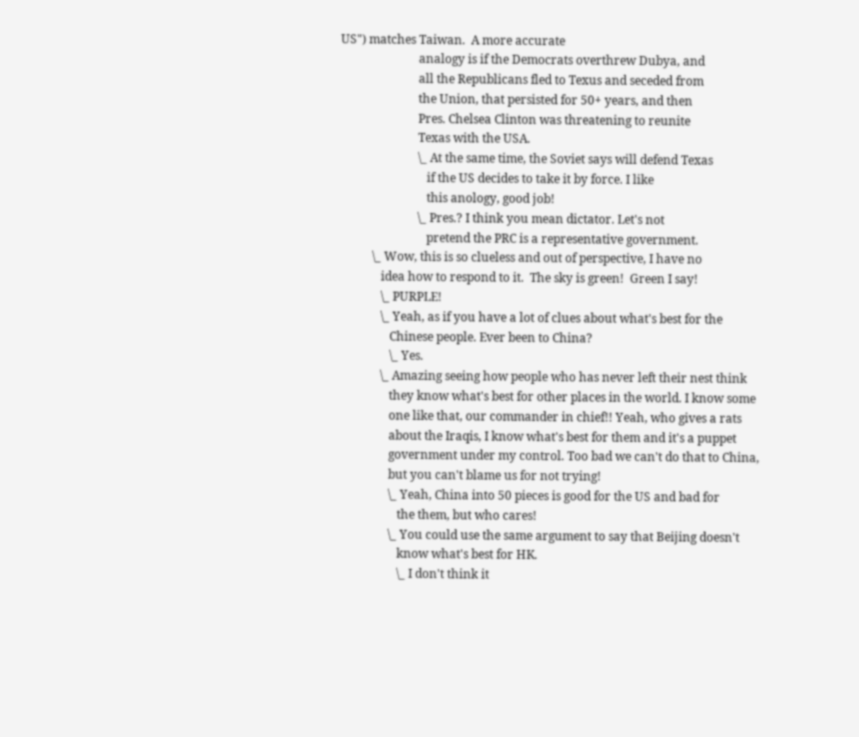US") matches Taiwan.  A more accurate
                          analogy is if the Democrats overthrew Dubya, and
                          all the Republicans fled to Texus and seceded from
                          the Union, that persisted for 50+ years, and then
                          Pres. Chelsea Clinton was threatening to reunite
                          Texas with the USA.
                          \_ At the same time, the Soviet says will defend Texas
                             if the US decides to take it by force. I like
                             this anology, good job!
                          \_ Pres.? I think you mean dictator. Let's not
                             pretend the PRC is a representative government.
           \_ Wow, this is so clueless and out of perspective, I have no
              idea how to respond to it.  The sky is green!  Green I say!
              \_ PURPLE!
              \_ Yeah, as if you have a lot of clues about what's best for the
                 Chinese people. Ever been to China?
                 \_ Yes.
              \_ Amazing seeing how people who has never left their nest think
                 they know what's best for other places in the world. I know some
                 one like that, our commander in chief!! Yeah, who gives a rats
                 about the Iraqis, I know what's best for them and it's a puppet
                 government under my control. Too bad we can't do that to China,
                 but you can't blame us for not trying!
                 \_ Yeah, China into 50 pieces is good for the US and bad for
                    the them, but who cares!
                 \_ You could use the same argument to say that Beijing doesn't
                    know what's best for HK.
                    \_ I don't think it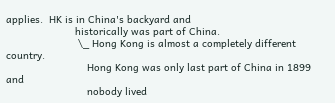applies.  HK is in China's backyard and
                       historically was part of China.
                        \_ Hong Kong is almost a completely different country.
                           Hong Kong was only last part of China in 1899 and
                           nobody lived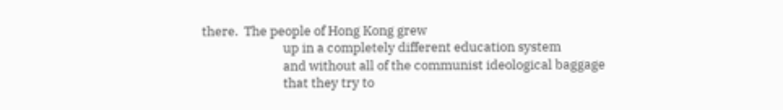there.  The people of Hong Kong grew
                           up in a completely different education system
                           and without all of the communist ideological baggage
                           that they try to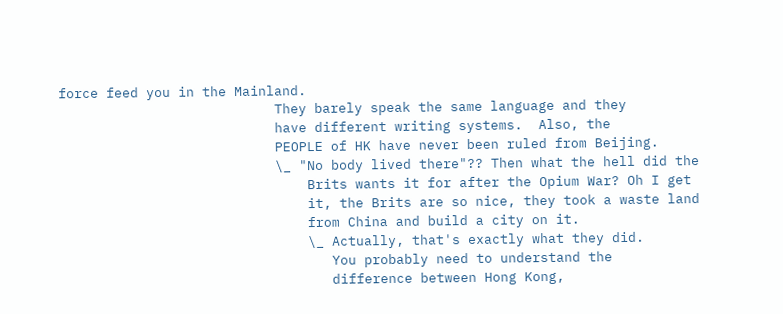force feed you in the Mainland.
                           They barely speak the same language and they
                           have different writing systems.  Also, the
                           PEOPLE of HK have never been ruled from Beijing.
                           \_ "No body lived there"?? Then what the hell did the
                               Brits wants it for after the Opium War? Oh I get
                               it, the Brits are so nice, they took a waste land
                               from China and build a city on it.
                               \_ Actually, that's exactly what they did.
                                  You probably need to understand the
                                  difference between Hong Kong,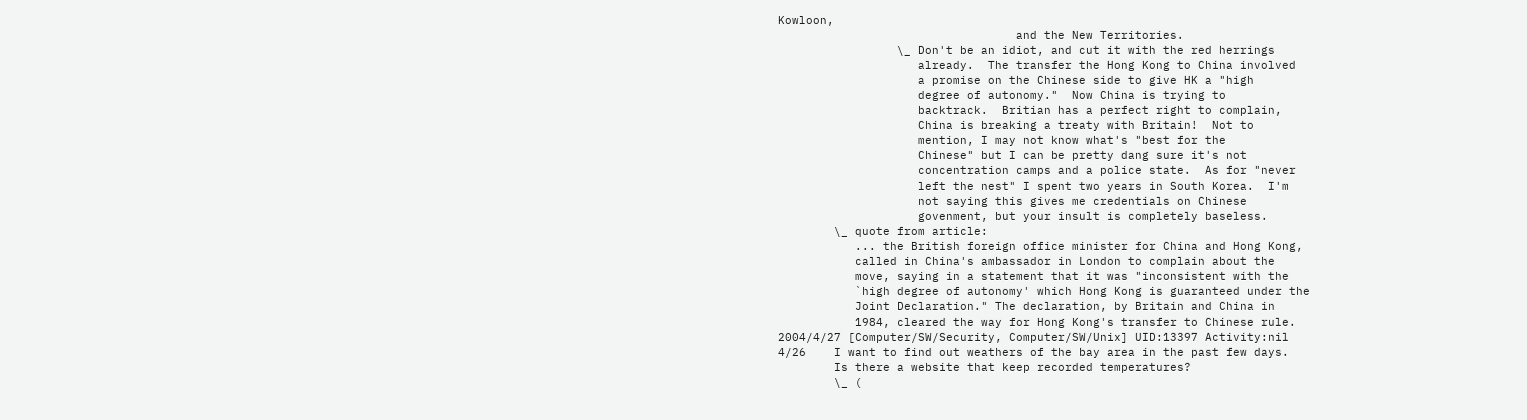Kowloon,
                                  and the New Territories.
                 \_ Don't be an idiot, and cut it with the red herrings
                    already.  The transfer the Hong Kong to China involved
                    a promise on the Chinese side to give HK a "high
                    degree of autonomy."  Now China is trying to
                    backtrack.  Britian has a perfect right to complain,
                    China is breaking a treaty with Britain!  Not to
                    mention, I may not know what's "best for the
                    Chinese" but I can be pretty dang sure it's not
                    concentration camps and a police state.  As for "never
                    left the nest" I spent two years in South Korea.  I'm
                    not saying this gives me credentials on Chinese
                    govenment, but your insult is completely baseless.
        \_ quote from article:
           ... the British foreign office minister for China and Hong Kong,
           called in China's ambassador in London to complain about the
           move, saying in a statement that it was "inconsistent with the
           `high degree of autonomy' which Hong Kong is guaranteed under the
           Joint Declaration." The declaration, by Britain and China in
           1984, cleared the way for Hong Kong's transfer to Chinese rule.
2004/4/27 [Computer/SW/Security, Computer/SW/Unix] UID:13397 Activity:nil
4/26    I want to find out weathers of the bay area in the past few days.
        Is there a website that keep recorded temperatures?
        \_ (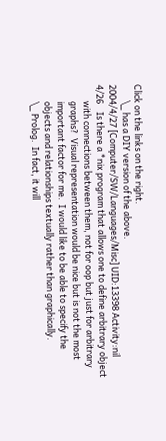Click on the links on the right.
        \_ has a DIY version of the above.
2004/4/27 [Computer/SW/Languages/Misc] UID:13398 Activity:nil
4/26    Is there a *nix program that allows one to define arbitrary object
        with connections between them, not for oop but just for arbitrary
        graphs?  Visual representation would be nice but is not the most
        important factor for me.  I would like to be able to specify the
        objects and relationships textually rather than graphically.
        \_ Prolog.  In fact, it will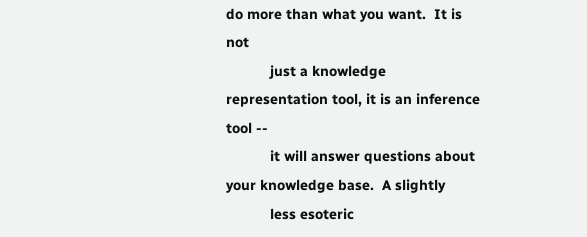do more than what you want.  It is not
           just a knowledge representation tool, it is an inference tool --
           it will answer questions about your knowledge base.  A slightly
           less esoteric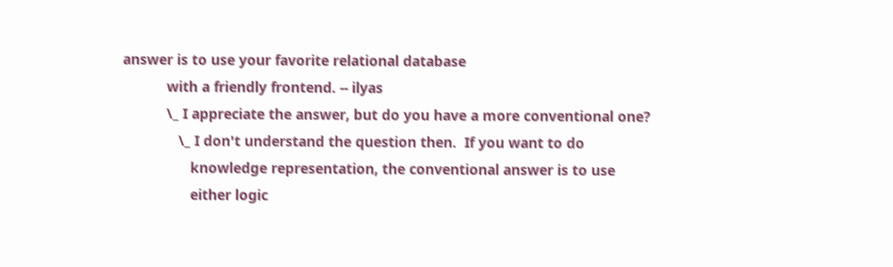answer is to use your favorite relational database
           with a friendly frontend. -- ilyas
           \_ I appreciate the answer, but do you have a more conventional one?
              \_ I don't understand the question then.  If you want to do
                 knowledge representation, the conventional answer is to use
                 either logic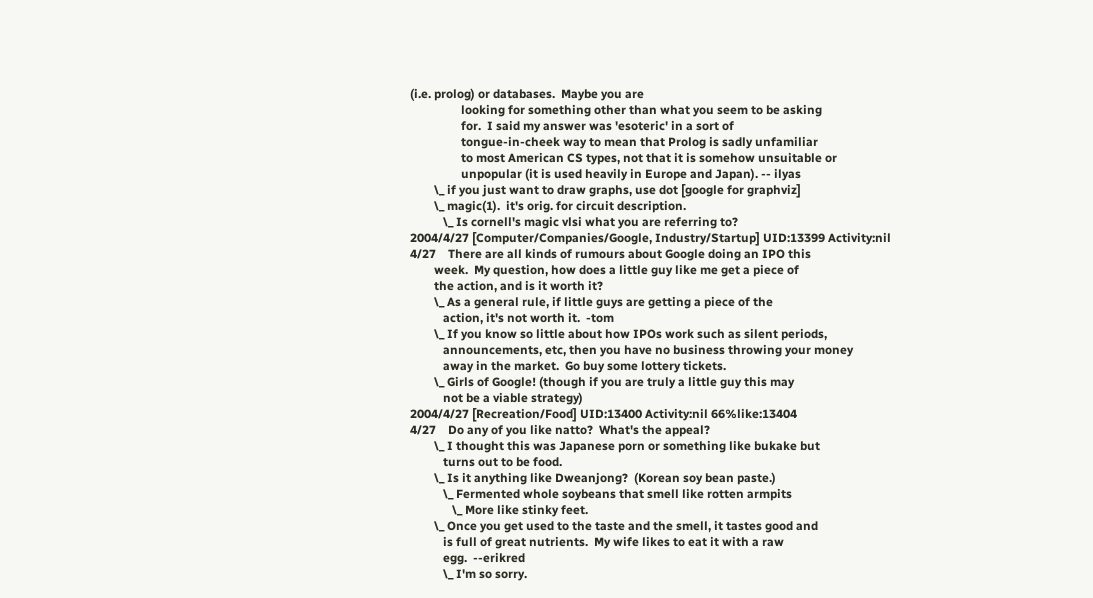(i.e. prolog) or databases.  Maybe you are
                 looking for something other than what you seem to be asking
                 for.  I said my answer was 'esoteric' in a sort of
                 tongue-in-cheek way to mean that Prolog is sadly unfamiliar
                 to most American CS types, not that it is somehow unsuitable or
                 unpopular (it is used heavily in Europe and Japan). -- ilyas
        \_ if you just want to draw graphs, use dot [google for graphviz]
        \_ magic(1).  it's orig. for circuit description.
           \_ Is cornell's magic vlsi what you are referring to?
2004/4/27 [Computer/Companies/Google, Industry/Startup] UID:13399 Activity:nil
4/27    There are all kinds of rumours about Google doing an IPO this
        week.  My question, how does a little guy like me get a piece of
        the action, and is it worth it?
        \_ As a general rule, if little guys are getting a piece of the
           action, it's not worth it.  -tom
        \_ If you know so little about how IPOs work such as silent periods,
           announcements, etc, then you have no business throwing your money
           away in the market.  Go buy some lottery tickets.
        \_ Girls of Google! (though if you are truly a little guy this may
           not be a viable strategy)
2004/4/27 [Recreation/Food] UID:13400 Activity:nil 66%like:13404
4/27    Do any of you like natto?  What's the appeal?
        \_ I thought this was Japanese porn or something like bukake but
           turns out to be food.
        \_ Is it anything like Dweanjong?  (Korean soy bean paste.)
           \_ Fermented whole soybeans that smell like rotten armpits
              \_ More like stinky feet.
        \_ Once you get used to the taste and the smell, it tastes good and
           is full of great nutrients.  My wife likes to eat it with a raw
           egg.  --erikred
           \_ I'm so sorry.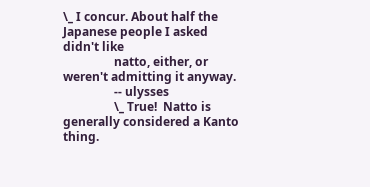\_ I concur. About half the Japanese people I asked didn't like
                 natto, either, or weren't admitting it anyway.
                 -- ulysses
                 \_ True!  Natto is generally considered a Kanto thing.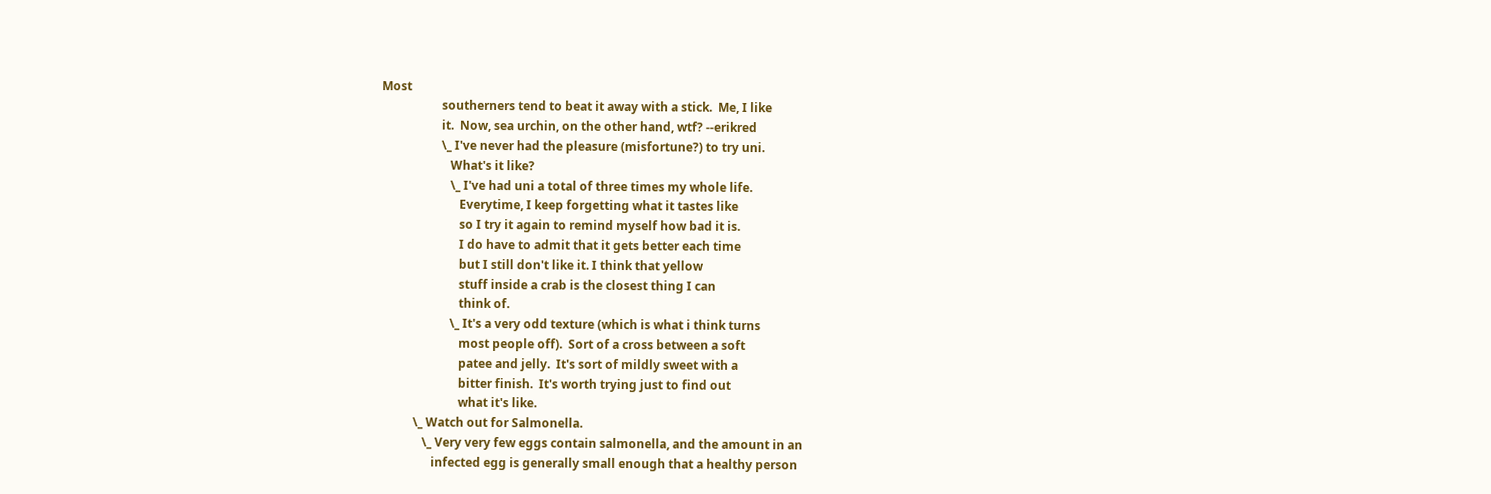Most
                    southerners tend to beat it away with a stick.  Me, I like
                    it.  Now, sea urchin, on the other hand, wtf? --erikred
                    \_ I've never had the pleasure (misfortune?) to try uni.
                       What's it like?
                       \_ I've had uni a total of three times my whole life.
                          Everytime, I keep forgetting what it tastes like
                          so I try it again to remind myself how bad it is.
                          I do have to admit that it gets better each time
                          but I still don't like it. I think that yellow
                          stuff inside a crab is the closest thing I can
                          think of.
                       \_ It's a very odd texture (which is what i think turns
                          most people off).  Sort of a cross between a soft
                          patee and jelly.  It's sort of mildly sweet with a
                          bitter finish.  It's worth trying just to find out
                          what it's like.
           \_ Watch out for Salmonella.
              \_ Very very few eggs contain salmonella, and the amount in an
                 infected egg is generally small enough that a healthy person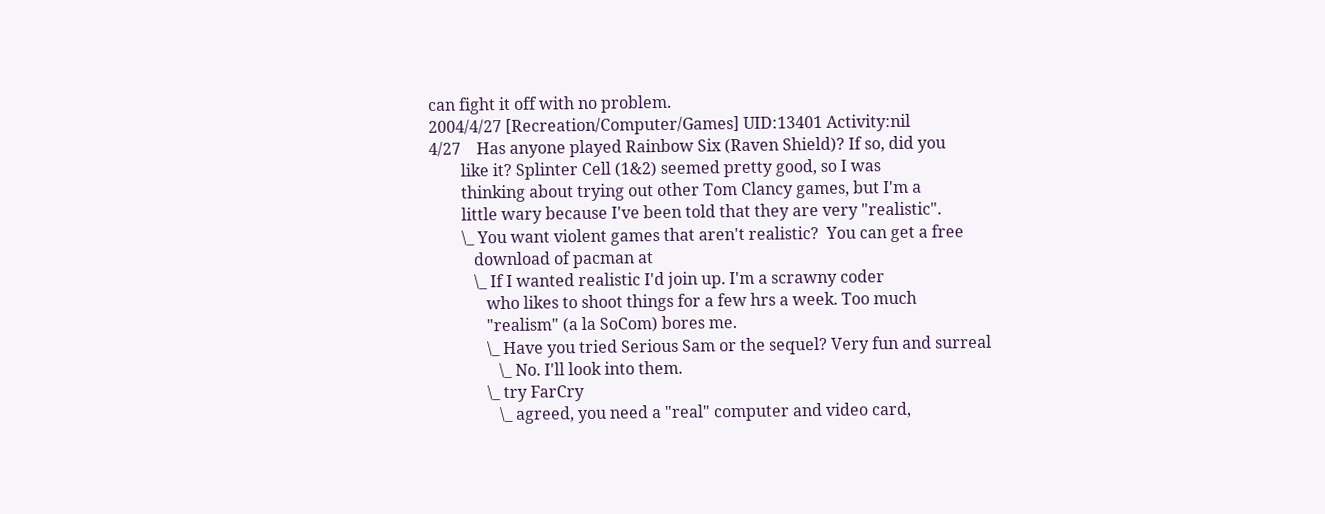can fight it off with no problem.
2004/4/27 [Recreation/Computer/Games] UID:13401 Activity:nil
4/27    Has anyone played Rainbow Six (Raven Shield)? If so, did you
        like it? Splinter Cell (1&2) seemed pretty good, so I was
        thinking about trying out other Tom Clancy games, but I'm a
        little wary because I've been told that they are very "realistic".
        \_ You want violent games that aren't realistic?  You can get a free
           download of pacman at
           \_ If I wanted realistic I'd join up. I'm a scrawny coder
              who likes to shoot things for a few hrs a week. Too much
              "realism" (a la SoCom) bores me.
              \_ Have you tried Serious Sam or the sequel? Very fun and surreal
                 \_ No. I'll look into them.
              \_ try FarCry
                 \_ agreed, you need a "real" computer and video card,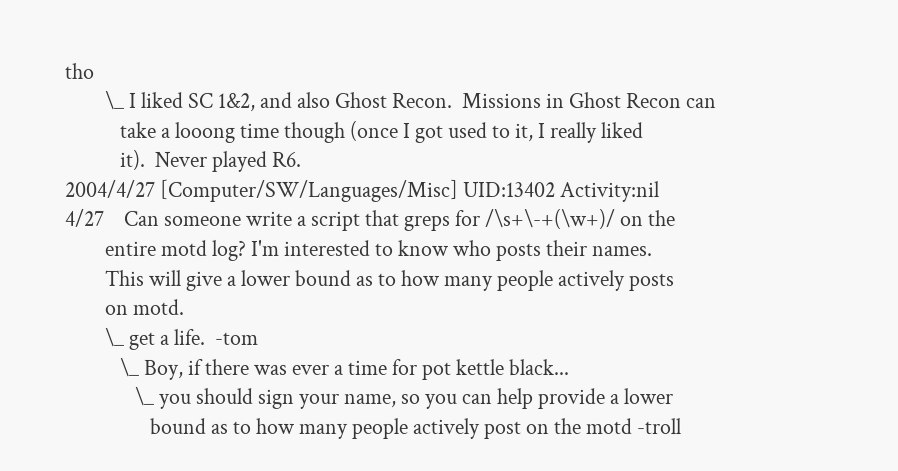tho
        \_ I liked SC 1&2, and also Ghost Recon.  Missions in Ghost Recon can
           take a looong time though (once I got used to it, I really liked
           it).  Never played R6.
2004/4/27 [Computer/SW/Languages/Misc] UID:13402 Activity:nil
4/27    Can someone write a script that greps for /\s+\-+(\w+)/ on the
        entire motd log? I'm interested to know who posts their names.
        This will give a lower bound as to how many people actively posts
        on motd.
        \_ get a life.  -tom
           \_ Boy, if there was ever a time for pot kettle black...
              \_ you should sign your name, so you can help provide a lower
                 bound as to how many people actively post on the motd -troll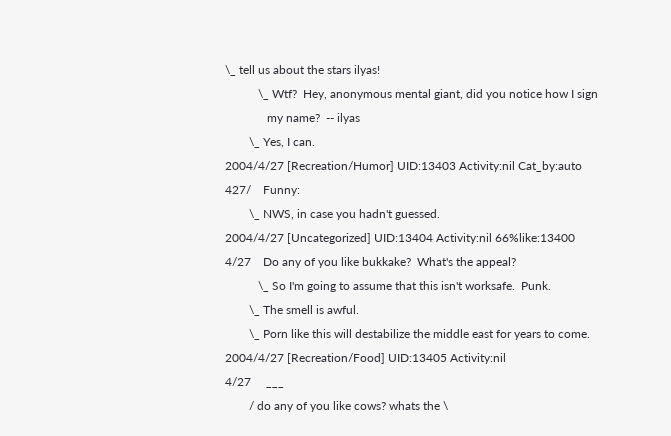\_ tell us about the stars ilyas!
           \_ Wtf?  Hey, anonymous mental giant, did you notice how I sign
              my name?  -- ilyas
        \_ Yes, I can.
2004/4/27 [Recreation/Humor] UID:13403 Activity:nil Cat_by:auto
427/    Funny:
        \_ NWS, in case you hadn't guessed.
2004/4/27 [Uncategorized] UID:13404 Activity:nil 66%like:13400
4/27    Do any of you like bukkake?  What's the appeal?
           \_ So I'm going to assume that this isn't worksafe.  Punk.
        \_ The smell is awful.
        \_ Porn like this will destabilize the middle east for years to come.
2004/4/27 [Recreation/Food] UID:13405 Activity:nil
4/27     ___
        / do any of you like cows? whats the \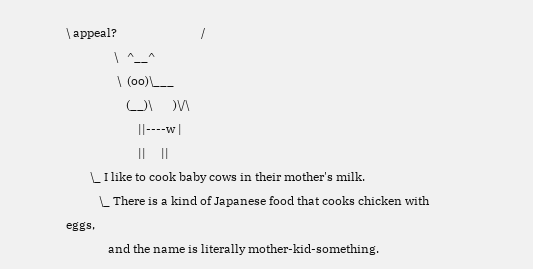\ appeal?                            /
                \   ^__^
                 \  (oo)\___
                    (__)\       )\/\
                        ||----w |
                        ||     ||
        \_ I like to cook baby cows in their mother's milk.
           \_ There is a kind of Japanese food that cooks chicken with eggs,
              and the name is literally mother-kid-something.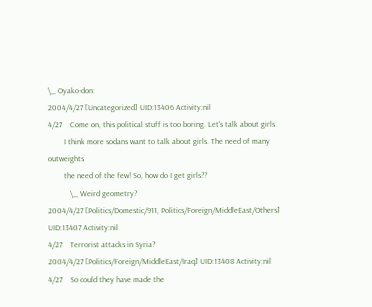\_ Oyako-don:
2004/4/27 [Uncategorized] UID:13406 Activity:nil
4/27    Come on, this political stuff is too boring. Let's talk about girls.
        I think more sodans want to talk about girls. The need of many outweights
        the need of the few! So, how do I get girls??
           \_ Weird geometry?
2004/4/27 [Politics/Domestic/911, Politics/Foreign/MiddleEast/Others] UID:13407 Activity:nil
4/27    Terrorist attacks in Syria?
2004/4/27 [Politics/Foreign/MiddleEast/Iraq] UID:13408 Activity:nil
4/27    So could they have made the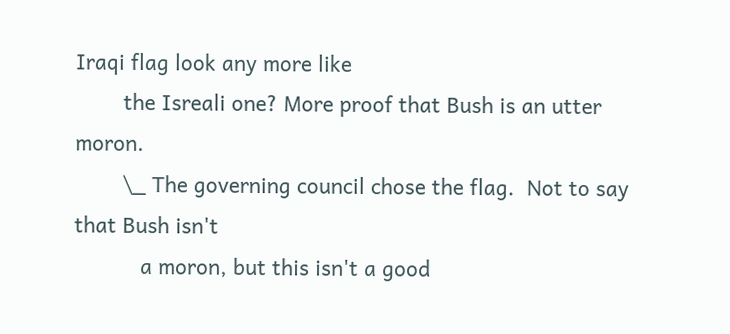Iraqi flag look any more like
        the Isreali one? More proof that Bush is an utter moron.
        \_ The governing council chose the flag.  Not to say that Bush isn't
           a moron, but this isn't a good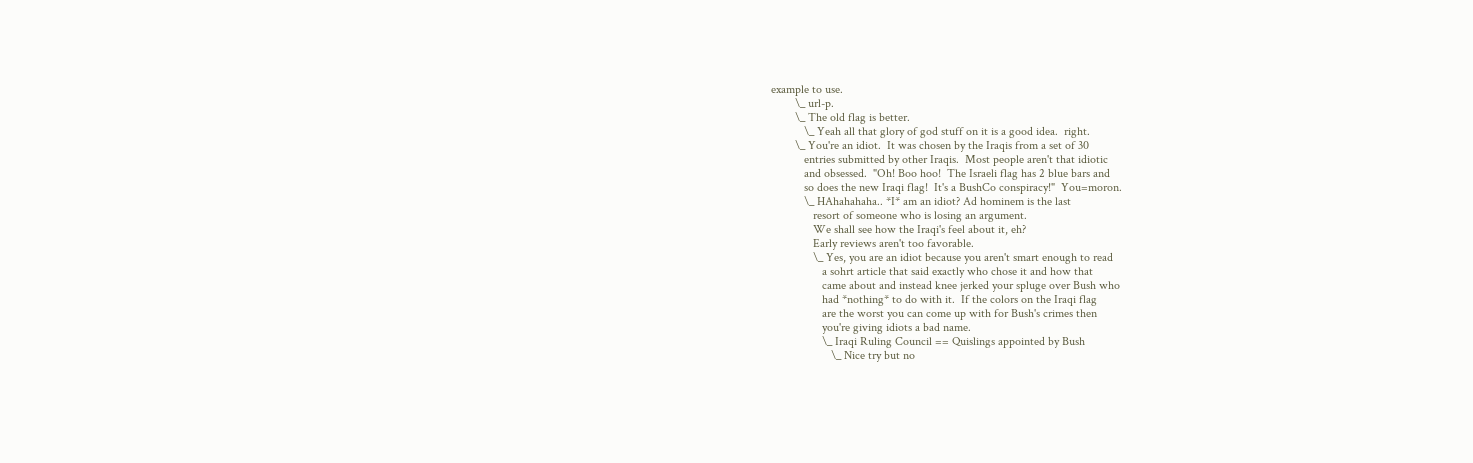example to use.
        \_ url-p.
        \_ The old flag is better.
           \_ Yeah all that glory of god stuff on it is a good idea.  right.
        \_ You're an idiot.  It was chosen by the Iraqis from a set of 30
           entries submitted by other Iraqis.  Most people aren't that idiotic
           and obsessed.  "Oh! Boo hoo!  The Israeli flag has 2 blue bars and
           so does the new Iraqi flag!  It's a BushCo conspiracy!"  You=moron.
           \_ HAhahahaha.. *I* am an idiot? Ad hominem is the last
              resort of someone who is losing an argument.
              We shall see how the Iraqi's feel about it, eh?
              Early reviews aren't too favorable.
              \_ Yes, you are an idiot because you aren't smart enough to read
                 a sohrt article that said exactly who chose it and how that
                 came about and instead knee jerked your spluge over Bush who
                 had *nothing* to do with it.  If the colors on the Iraqi flag
                 are the worst you can come up with for Bush's crimes then
                 you're giving idiots a bad name.
                 \_ Iraqi Ruling Council == Quislings appointed by Bush
                    \_ Nice try but no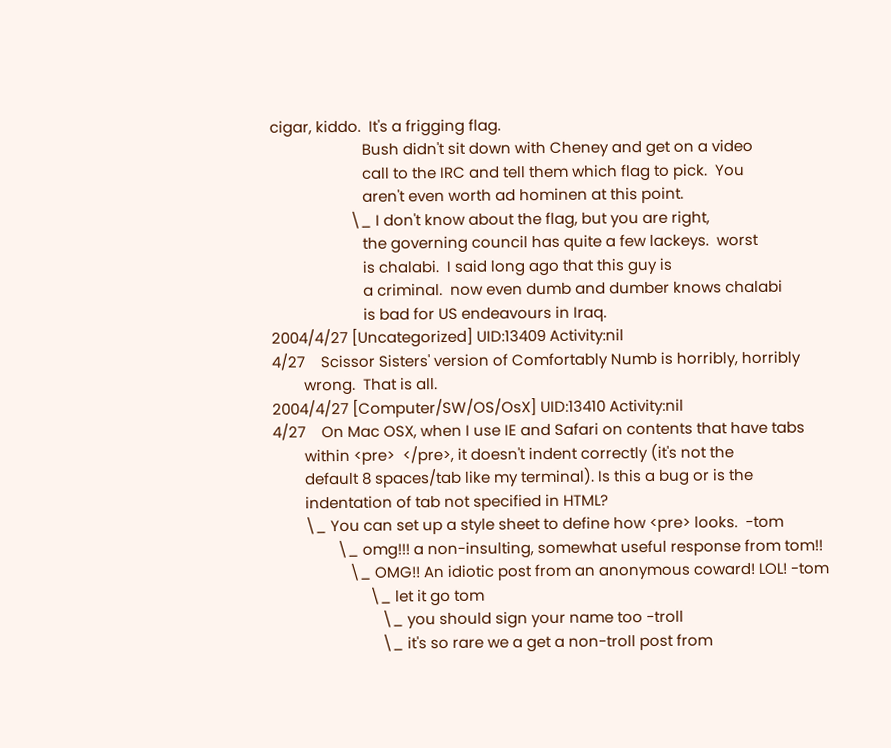cigar, kiddo.  It's a frigging flag.
                       Bush didn't sit down with Cheney and get on a video
                       call to the IRC and tell them which flag to pick.  You
                       aren't even worth ad hominen at this point.
                    \_ I don't know about the flag, but you are right,
                       the governing council has quite a few lackeys.  worst
                       is chalabi.  I said long ago that this guy is
                       a criminal.  now even dumb and dumber knows chalabi
                       is bad for US endeavours in Iraq.
2004/4/27 [Uncategorized] UID:13409 Activity:nil
4/27    Scissor Sisters' version of Comfortably Numb is horribly, horribly
        wrong.  That is all.
2004/4/27 [Computer/SW/OS/OsX] UID:13410 Activity:nil
4/27    On Mac OSX, when I use IE and Safari on contents that have tabs
        within <pre>  </pre>, it doesn't indent correctly (it's not the
        default 8 spaces/tab like my terminal). Is this a bug or is the
        indentation of tab not specified in HTML?
        \_ You can set up a style sheet to define how <pre> looks.  -tom
                \_ omg!!! a non-insulting, somewhat useful response from tom!!
                   \_ OMG!! An idiotic post from an anonymous coward! LOL! -tom
                        \_ let it go tom
                           \_ you should sign your name too -troll
                           \_ it's so rare we a get a non-troll post from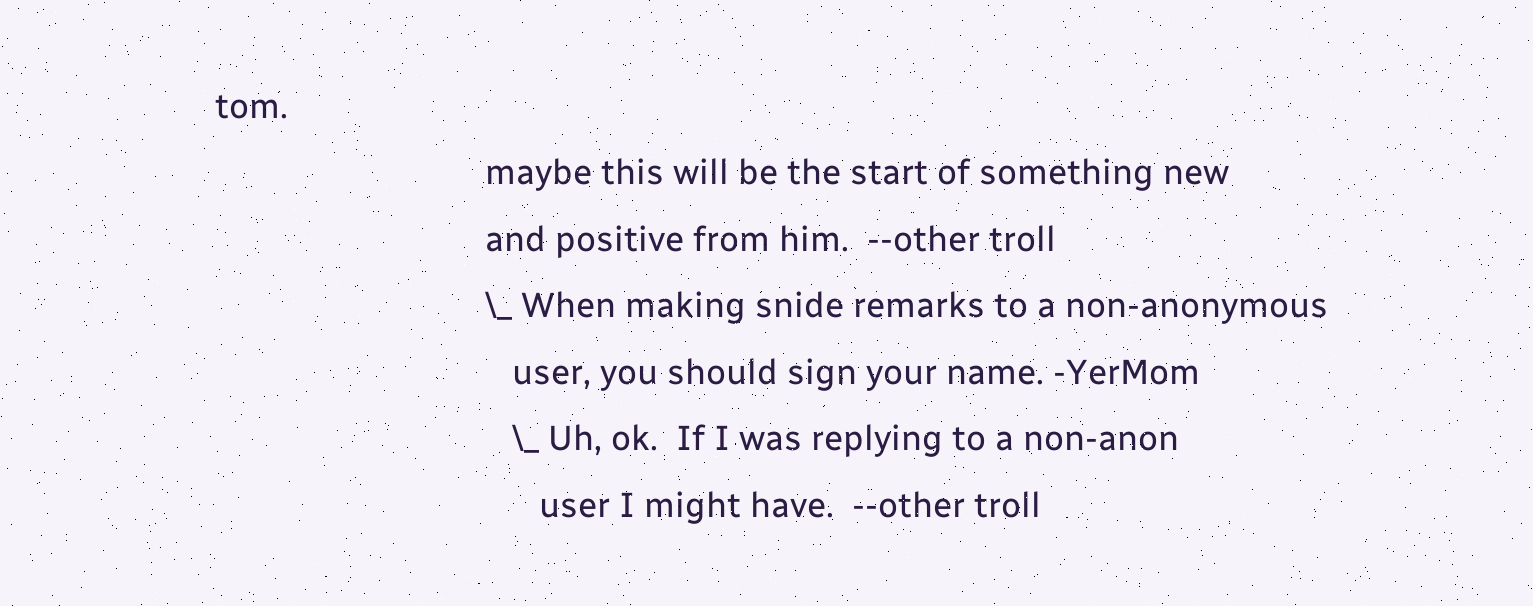tom.
                              maybe this will be the start of something new
                              and positive from him.  --other troll
                              \_ When making snide remarks to a non-anonymous
                                 user, you should sign your name. -YerMom
                                 \_ Uh, ok.  If I was replying to a non-anon
                                    user I might have.  --other troll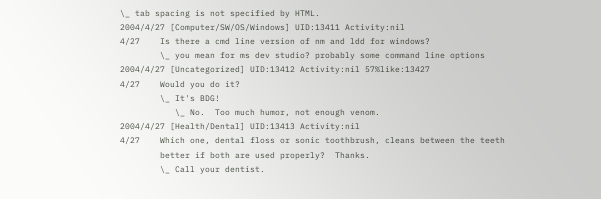\_ tab spacing is not specified by HTML.
2004/4/27 [Computer/SW/OS/Windows] UID:13411 Activity:nil
4/27    Is there a cmd line version of nm and ldd for windows?
        \_ you mean for ms dev studio? probably some command line options
2004/4/27 [Uncategorized] UID:13412 Activity:nil 57%like:13427
4/27    Would you do it?
        \_ It's BDG!
           \_ No.  Too much humor, not enough venom.
2004/4/27 [Health/Dental] UID:13413 Activity:nil
4/27    Which one, dental floss or sonic toothbrush, cleans between the teeth
        better if both are used properly?  Thanks.
        \_ Call your dentist.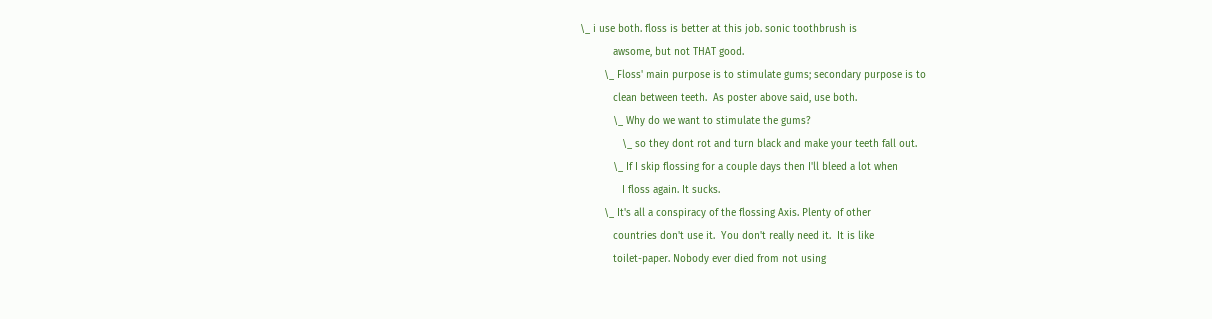\_ i use both. floss is better at this job. sonic toothbrush is
           awsome, but not THAT good.
        \_ Floss' main purpose is to stimulate gums; secondary purpose is to
           clean between teeth.  As poster above said, use both.
           \_ Why do we want to stimulate the gums?
              \_ so they dont rot and turn black and make your teeth fall out.
           \_ If I skip flossing for a couple days then I'll bleed a lot when
              I floss again. It sucks.
        \_ It's all a conspiracy of the flossing Axis. Plenty of other
           countries don't use it.  You don't really need it.  It is like
           toilet-paper. Nobody ever died from not using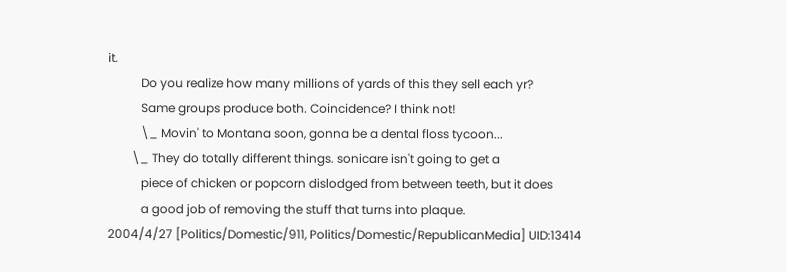it.
           Do you realize how many millions of yards of this they sell each yr?
           Same groups produce both. Coincidence? I think not!
           \_ Movin' to Montana soon, gonna be a dental floss tycoon...
        \_ They do totally different things. sonicare isn't going to get a
           piece of chicken or popcorn dislodged from between teeth, but it does
           a good job of removing the stuff that turns into plaque.
2004/4/27 [Politics/Domestic/911, Politics/Domestic/RepublicanMedia] UID:13414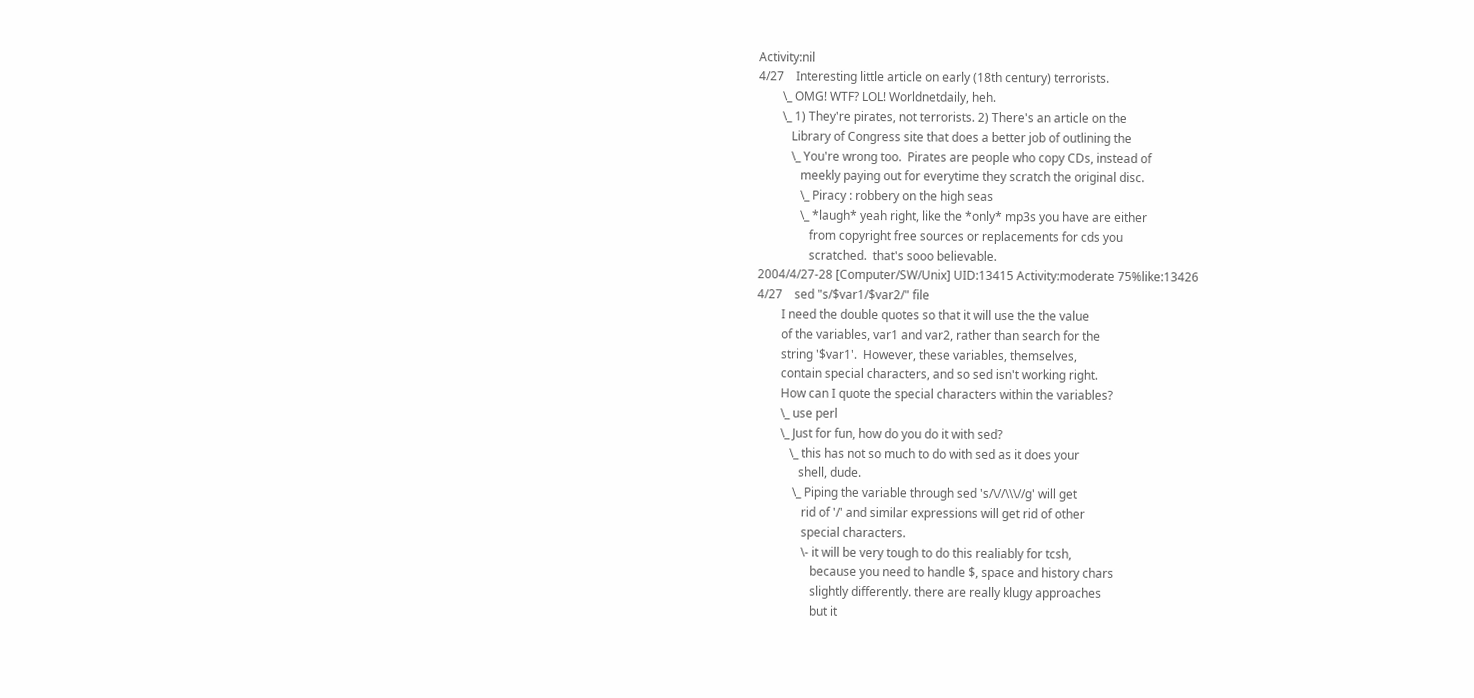Activity:nil
4/27    Interesting little article on early (18th century) terrorists.
        \_ OMG! WTF? LOL! Worldnetdaily, heh.
        \_ 1) They're pirates, not terrorists. 2) There's an article on the
           Library of Congress site that does a better job of outlining the
           \_ You're wrong too.  Pirates are people who copy CDs, instead of
              meekly paying out for everytime they scratch the original disc.
              \_ Piracy : robbery on the high seas
              \_ *laugh* yeah right, like the *only* mp3s you have are either
                 from copyright free sources or replacements for cds you
                 scratched.  that's sooo believable.
2004/4/27-28 [Computer/SW/Unix] UID:13415 Activity:moderate 75%like:13426
4/27    sed "s/$var1/$var2/" file
        I need the double quotes so that it will use the the value
        of the variables, var1 and var2, rather than search for the
        string '$var1'.  However, these variables, themselves,
        contain special characters, and so sed isn't working right.
        How can I quote the special characters within the variables?
        \_ use perl
        \_ Just for fun, how do you do it with sed?
           \_ this has not so much to do with sed as it does your
              shell, dude.
            \_ Piping the variable through sed 's/\//\\\//g' will get
               rid of '/' and similar expressions will get rid of other
               special characters.
               \- it will be very tough to do this realiably for tcsh,
                  because you need to handle $, space and history chars
                  slightly differently. there are really klugy approaches
                  but it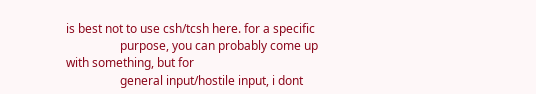is best not to use csh/tcsh here. for a specific
                  purpose, you can probably come up with something, but for
                  general input/hostile input, i dont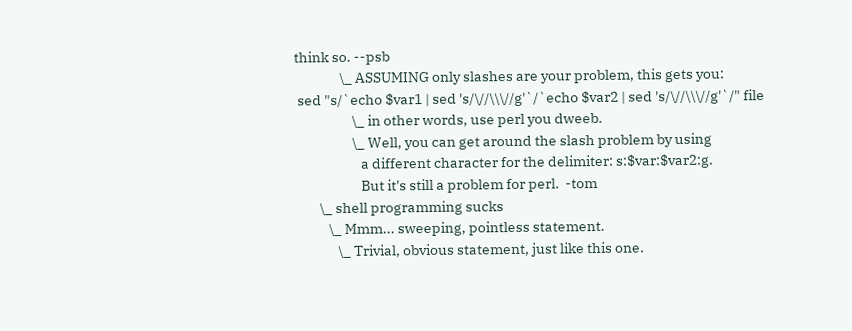think so. --psb
               \_ ASSUMING only slashes are your problem, this gets you:
 sed "s/`echo $var1 | sed 's/\//\\\//g'`/`echo $var2 | sed 's/\//\\\//g'`/" file
                   \_ in other words, use perl you dweeb.
                   \_ Well, you can get around the slash problem by using
                      a different character for the delimiter: s:$var:$var2:g.
                      But it's still a problem for perl.  -tom
        \_ shell programming sucks
           \_ Mmm... sweeping, pointless statement.
              \_ Trivial, obvious statement, just like this one.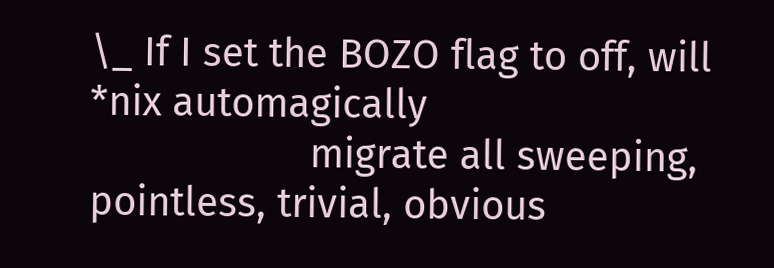\_ If I set the BOZO flag to off, will *nix automagically
                    migrate all sweeping, pointless, trivial, obvious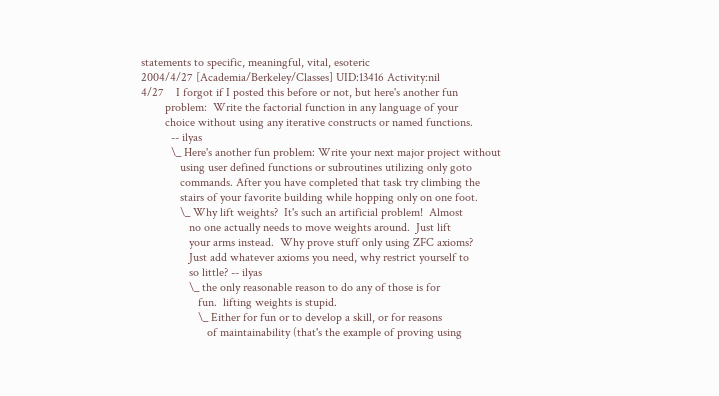statements to specific, meaningful, vital, esoteric
2004/4/27 [Academia/Berkeley/Classes] UID:13416 Activity:nil
4/27    I forgot if I posted this before or not, but here's another fun
        problem:  Write the factorial function in any language of your
        choice without using any iterative constructs or named functions.
          -- ilyas
          \_ Here's another fun problem: Write your next major project without
             using user defined functions or subroutines utilizing only goto
             commands. After you have completed that task try climbing the
             stairs of your favorite building while hopping only on one foot.
             \_ Why lift weights?  It's such an artificial problem!  Almost
                no one actually needs to move weights around.  Just lift
                your arms instead.  Why prove stuff only using ZFC axioms?
                Just add whatever axioms you need, why restrict yourself to
                so little? -- ilyas
                \_ the only reasonable reason to do any of those is for
                   fun.  lifting weights is stupid.
                   \_ Either for fun or to develop a skill, or for reasons
                      of maintainability (that's the example of proving using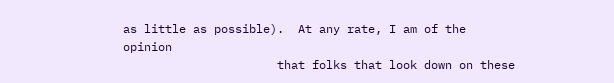as little as possible).  At any rate, I am of the opinion
                      that folks that look down on these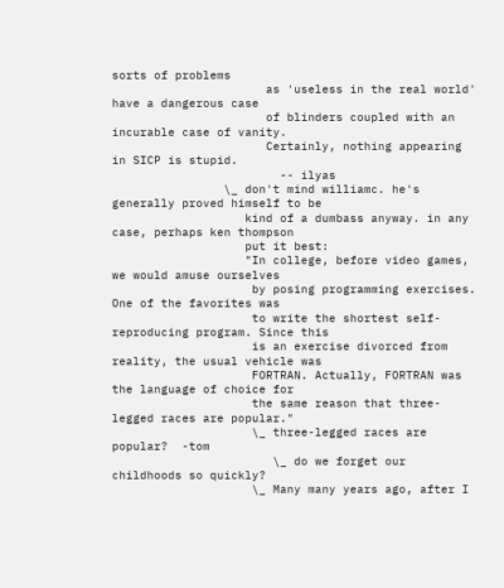sorts of problems
                      as 'useless in the real world' have a dangerous case
                      of blinders coupled with an incurable case of vanity.
                      Certainly, nothing appearing in SICP is stupid.
                        -- ilyas
                \_ don't mind williamc. he's generally proved himself to be
                   kind of a dumbass anyway. in any case, perhaps ken thompson
                   put it best:
                   "In college, before video games, we would amuse ourselves
                    by posing programming exercises. One of the favorites was
                    to write the shortest self-reproducing program. Since this
                    is an exercise divorced from reality, the usual vehicle was
                    FORTRAN. Actually, FORTRAN was the language of choice for
                    the same reason that three-legged races are popular."
                    \_ three-legged races are popular?  -tom
                       \_ do we forget our childhoods so quickly?
                    \_ Many many years ago, after I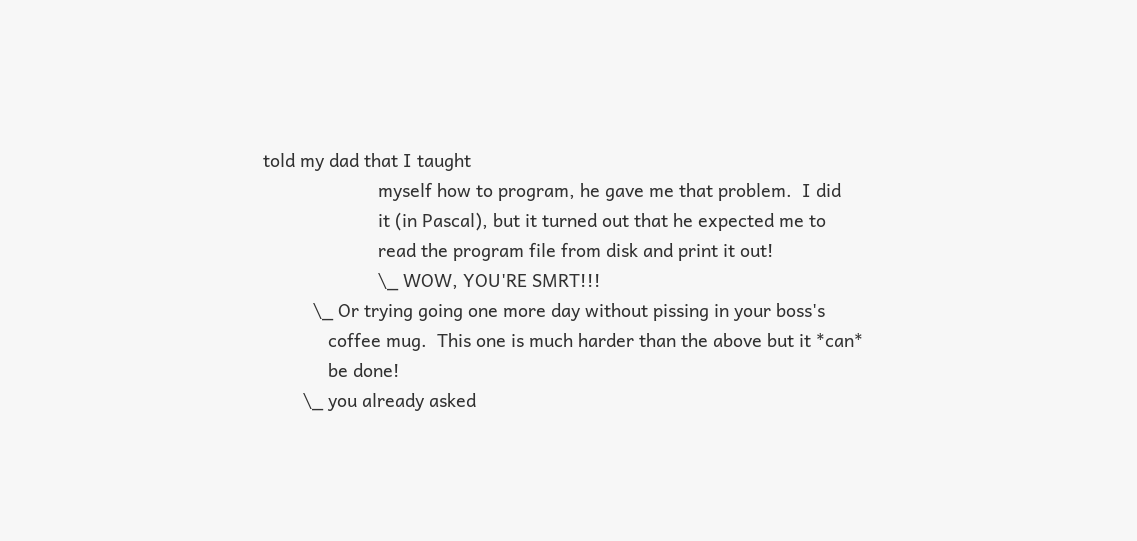told my dad that I taught
                       myself how to program, he gave me that problem.  I did
                       it (in Pascal), but it turned out that he expected me to
                       read the program file from disk and print it out!
                       \_ WOW, YOU'RE SMRT!!!
          \_ Or trying going one more day without pissing in your boss's
             coffee mug.  This one is much harder than the above but it *can*
             be done!
        \_ you already asked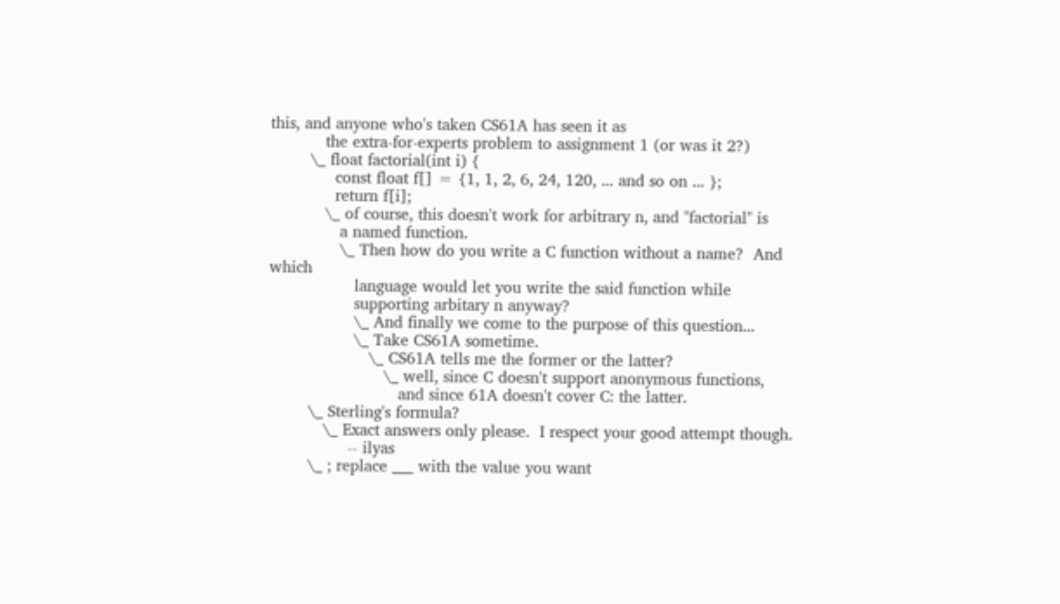this, and anyone who's taken CS61A has seen it as
           the extra-for-experts problem to assignment 1 (or was it 2?)
        \_ float factorial(int i) {
             const float f[] = {1, 1, 2, 6, 24, 120, ... and so on ... };
             return f[i];
           \_ of course, this doesn't work for arbitrary n, and "factorial" is
              a named function.
              \_ Then how do you write a C function without a name?  And which
                 language would let you write the said function while
                 supporting arbitary n anyway?
                 \_ And finally we come to the purpose of this question...
                 \_ Take CS61A sometime.
                    \_ CS61A tells me the former or the latter?
                       \_ well, since C doesn't support anonymous functions,
                          and since 61A doesn't cover C: the latter.
        \_ Sterling's formula?
           \_ Exact answers only please.  I respect your good attempt though.
                -- ilyas
        \_ ; replace ___ with the value you want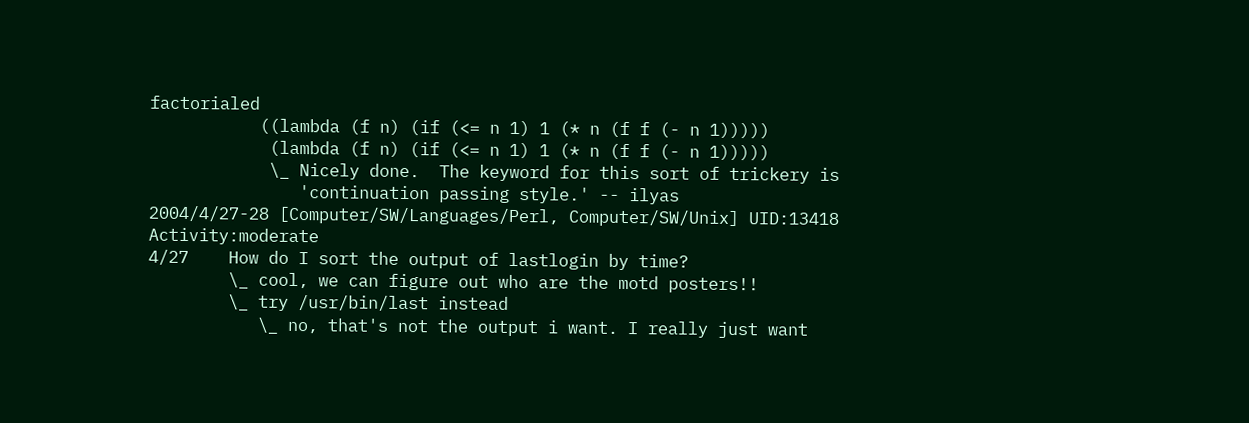factorialed
           ((lambda (f n) (if (<= n 1) 1 (* n (f f (- n 1)))))
            (lambda (f n) (if (<= n 1) 1 (* n (f f (- n 1)))))
            \_ Nicely done.  The keyword for this sort of trickery is
               'continuation passing style.' -- ilyas
2004/4/27-28 [Computer/SW/Languages/Perl, Computer/SW/Unix] UID:13418 Activity:moderate
4/27    How do I sort the output of lastlogin by time?
        \_ cool, we can figure out who are the motd posters!!
        \_ try /usr/bin/last instead
           \_ no, that's not the output i want. I really just want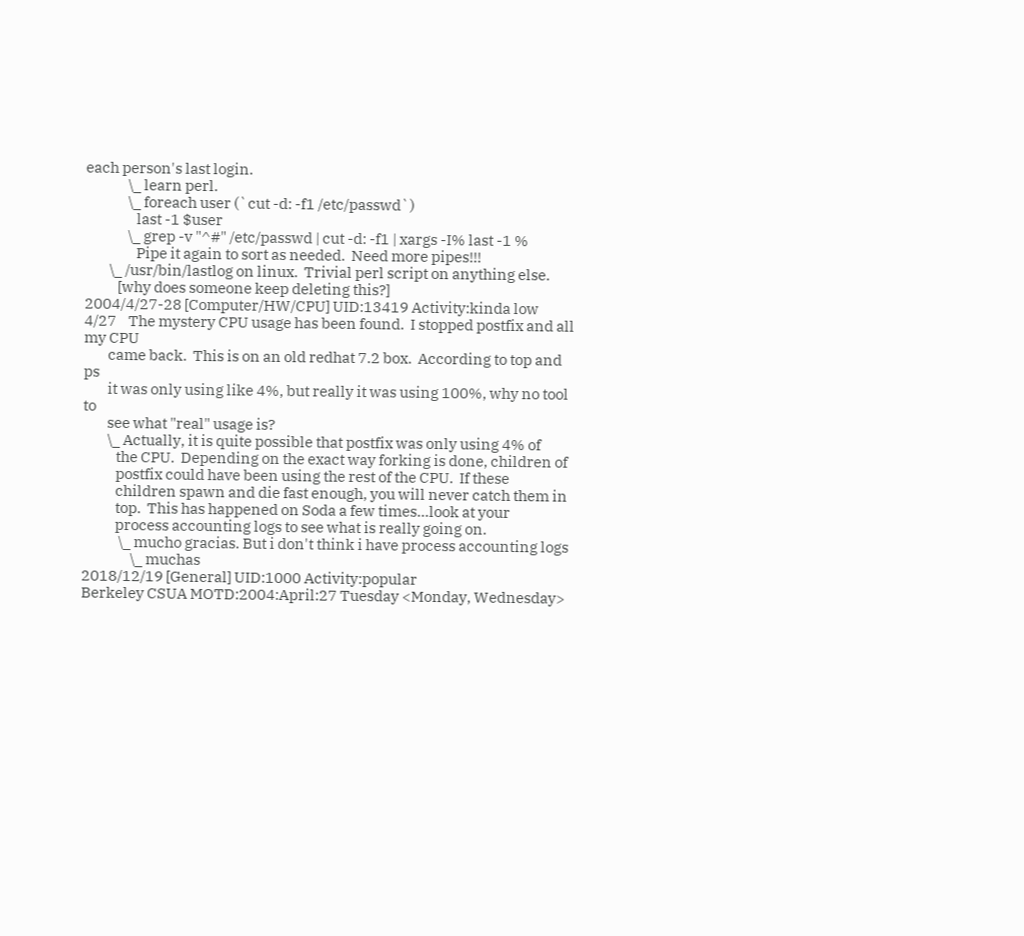each person's last login.
              \_ learn perl.
              \_ foreach user (`cut -d: -f1 /etc/passwd`)
                 last -1 $user
              \_ grep -v "^#" /etc/passwd | cut -d: -f1 | xargs -I% last -1 %
                 Pipe it again to sort as needed.  Need more pipes!!!
        \_ /usr/bin/lastlog on linux.  Trivial perl script on anything else.
           [why does someone keep deleting this?]
2004/4/27-28 [Computer/HW/CPU] UID:13419 Activity:kinda low
4/27    The mystery CPU usage has been found.  I stopped postfix and all my CPU
        came back.  This is on an old redhat 7.2 box.  According to top and ps
        it was only using like 4%, but really it was using 100%, why no tool to
        see what "real" usage is?
        \_ Actually, it is quite possible that postfix was only using 4% of
           the CPU.  Depending on the exact way forking is done, children of
           postfix could have been using the rest of the CPU.  If these
           children spawn and die fast enough, you will never catch them in
           top.  This has happened on Soda a few times...look at your
           process accounting logs to see what is really going on.
            \_ mucho gracias. But i don't think i have process accounting logs
                \_ muchas
2018/12/19 [General] UID:1000 Activity:popular
Berkeley CSUA MOTD:2004:April:27 Tuesday <Monday, Wednesday>